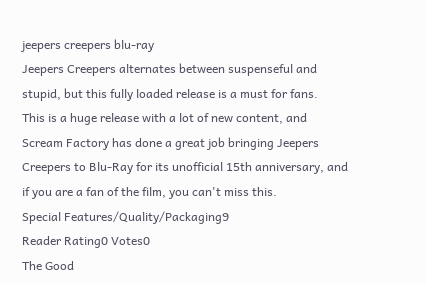jeepers creepers blu-ray
Jeepers Creepers alternates between suspenseful and stupid, but this fully loaded release is a must for fans.
This is a huge release with a lot of new content, and Scream Factory has done a great job bringing Jeepers Creepers to Blu-Ray for its unofficial 15th anniversary, and if you are a fan of the film, you can't miss this.
Special Features/Quality/Packaging9
Reader Rating0 Votes0
The Good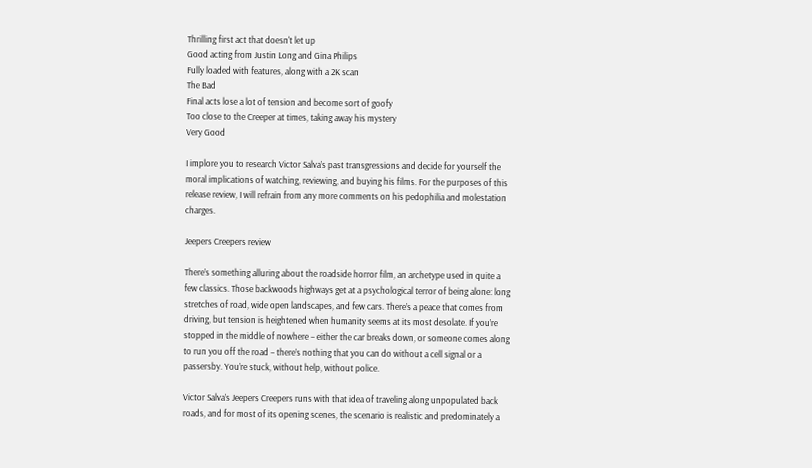Thrilling first act that doesn't let up
Good acting from Justin Long and Gina Philips
Fully loaded with features, along with a 2K scan
The Bad
Final acts lose a lot of tension and become sort of goofy
Too close to the Creeper at times, taking away his mystery
Very Good

I implore you to research Victor Salva’s past transgressions and decide for yourself the moral implications of watching, reviewing, and buying his films. For the purposes of this release review, I will refrain from any more comments on his pedophilia and molestation charges.

Jeepers Creepers review

There’s something alluring about the roadside horror film, an archetype used in quite a few classics. Those backwoods highways get at a psychological terror of being alone: long stretches of road, wide open landscapes, and few cars. There’s a peace that comes from driving, but tension is heightened when humanity seems at its most desolate. If you’re stopped in the middle of nowhere – either the car breaks down, or someone comes along to run you off the road – there’s nothing that you can do without a cell signal or a passersby. You’re stuck, without help, without police.

Victor Salva’s Jeepers Creepers runs with that idea of traveling along unpopulated back roads, and for most of its opening scenes, the scenario is realistic and predominately a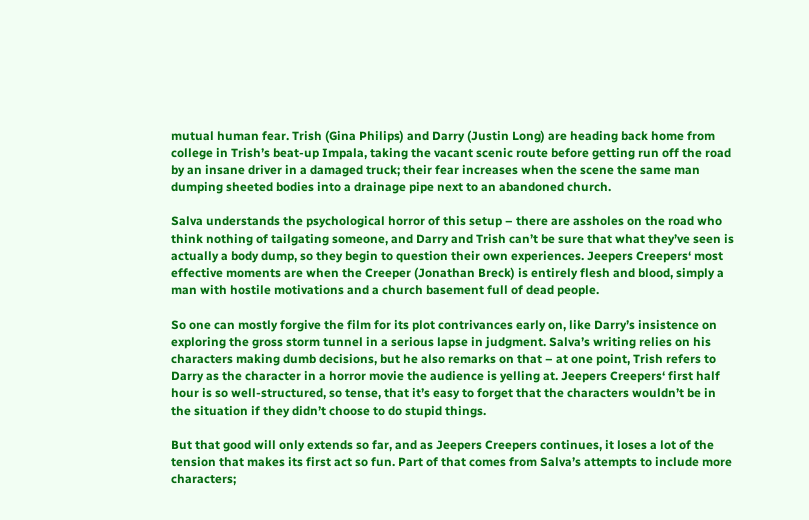mutual human fear. Trish (Gina Philips) and Darry (Justin Long) are heading back home from college in Trish’s beat-up Impala, taking the vacant scenic route before getting run off the road by an insane driver in a damaged truck; their fear increases when the scene the same man dumping sheeted bodies into a drainage pipe next to an abandoned church.

Salva understands the psychological horror of this setup – there are assholes on the road who think nothing of tailgating someone, and Darry and Trish can’t be sure that what they’ve seen is actually a body dump, so they begin to question their own experiences. Jeepers Creepers‘ most effective moments are when the Creeper (Jonathan Breck) is entirely flesh and blood, simply a man with hostile motivations and a church basement full of dead people.

So one can mostly forgive the film for its plot contrivances early on, like Darry’s insistence on exploring the gross storm tunnel in a serious lapse in judgment. Salva’s writing relies on his characters making dumb decisions, but he also remarks on that – at one point, Trish refers to Darry as the character in a horror movie the audience is yelling at. Jeepers Creepers‘ first half hour is so well-structured, so tense, that it’s easy to forget that the characters wouldn’t be in the situation if they didn’t choose to do stupid things.

But that good will only extends so far, and as Jeepers Creepers continues, it loses a lot of the tension that makes its first act so fun. Part of that comes from Salva’s attempts to include more characters;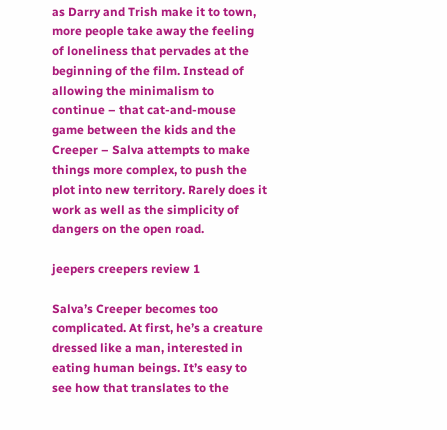as Darry and Trish make it to town, more people take away the feeling of loneliness that pervades at the beginning of the film. Instead of allowing the minimalism to continue – that cat-and-mouse game between the kids and the Creeper – Salva attempts to make things more complex, to push the plot into new territory. Rarely does it work as well as the simplicity of dangers on the open road.

jeepers creepers review 1

Salva’s Creeper becomes too complicated. At first, he’s a creature dressed like a man, interested in eating human beings. It’s easy to see how that translates to the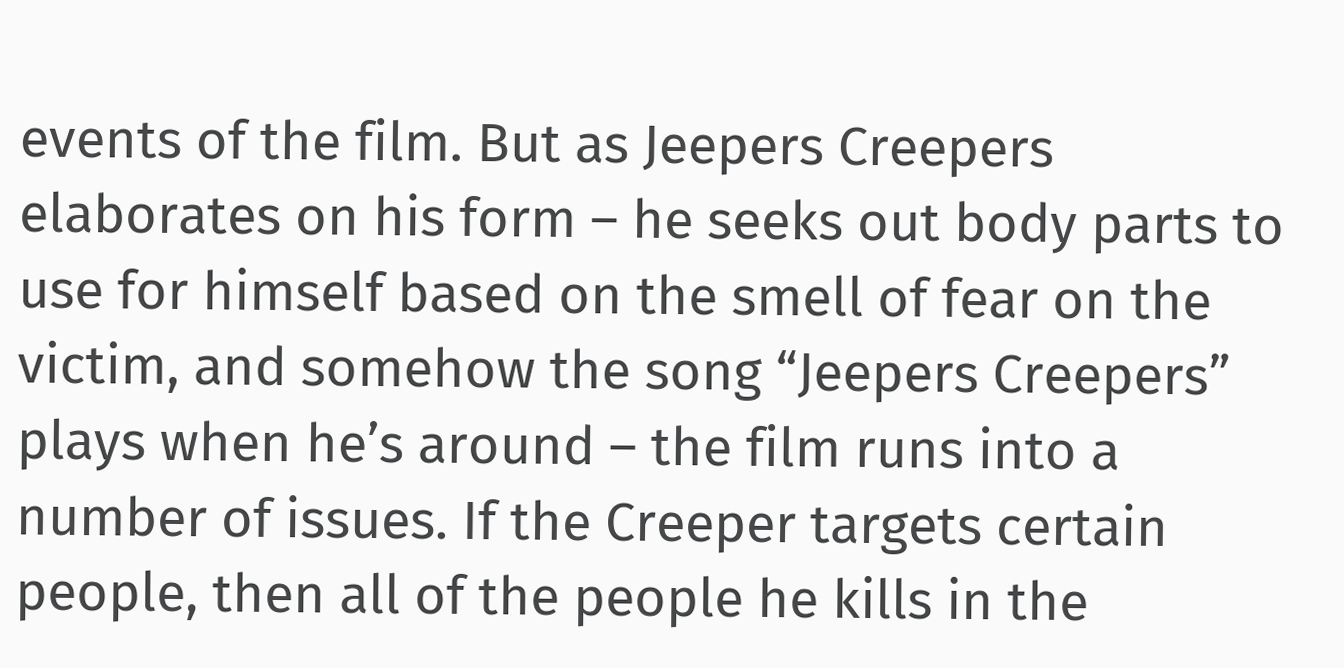events of the film. But as Jeepers Creepers elaborates on his form – he seeks out body parts to use for himself based on the smell of fear on the victim, and somehow the song “Jeepers Creepers” plays when he’s around – the film runs into a number of issues. If the Creeper targets certain people, then all of the people he kills in the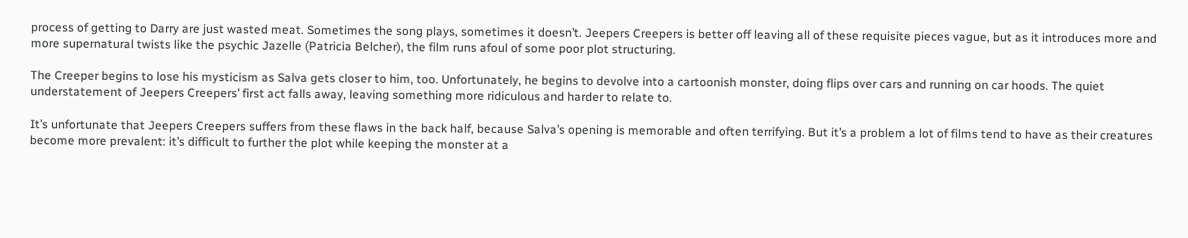process of getting to Darry are just wasted meat. Sometimes the song plays, sometimes it doesn’t. Jeepers Creepers is better off leaving all of these requisite pieces vague, but as it introduces more and more supernatural twists like the psychic Jazelle (Patricia Belcher), the film runs afoul of some poor plot structuring.

The Creeper begins to lose his mysticism as Salva gets closer to him, too. Unfortunately, he begins to devolve into a cartoonish monster, doing flips over cars and running on car hoods. The quiet understatement of Jeepers Creepers’ first act falls away, leaving something more ridiculous and harder to relate to.

It’s unfortunate that Jeepers Creepers suffers from these flaws in the back half, because Salva’s opening is memorable and often terrifying. But it’s a problem a lot of films tend to have as their creatures become more prevalent: it’s difficult to further the plot while keeping the monster at a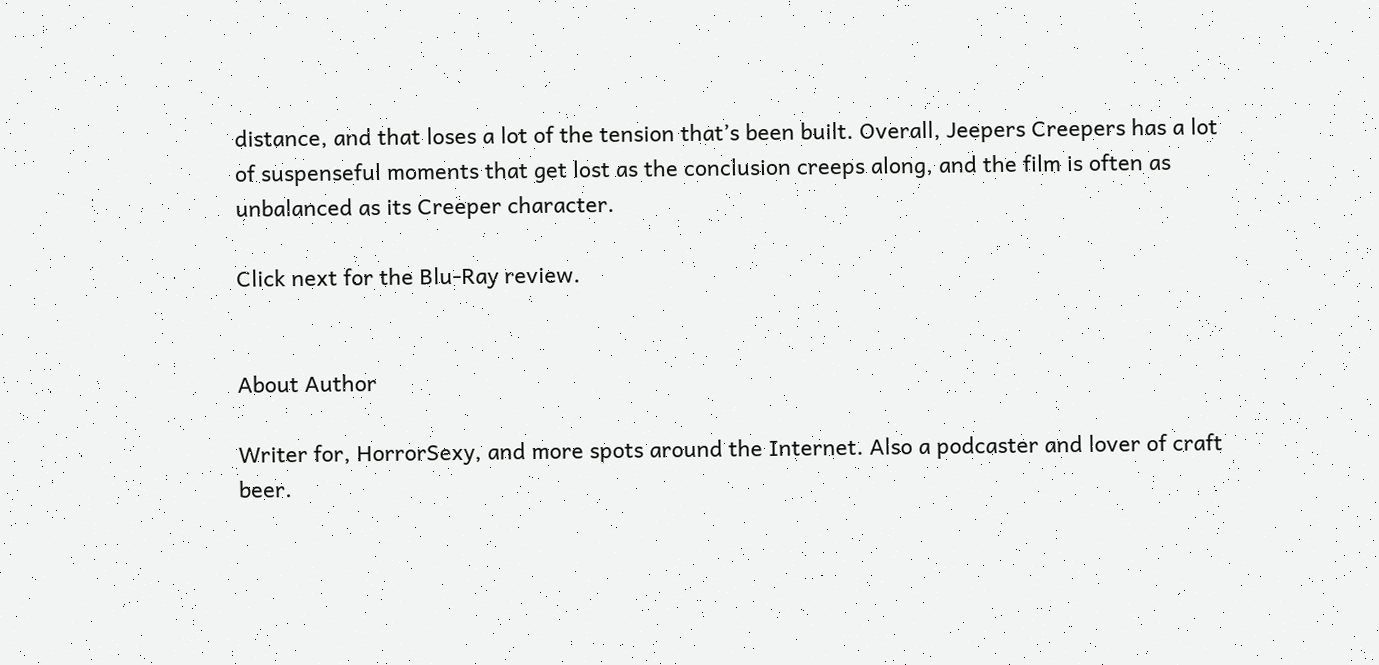distance, and that loses a lot of the tension that’s been built. Overall, Jeepers Creepers has a lot of suspenseful moments that get lost as the conclusion creeps along, and the film is often as unbalanced as its Creeper character.

Click next for the Blu-Ray review.


About Author

Writer for, HorrorSexy, and more spots around the Internet. Also a podcaster and lover of craft beer.